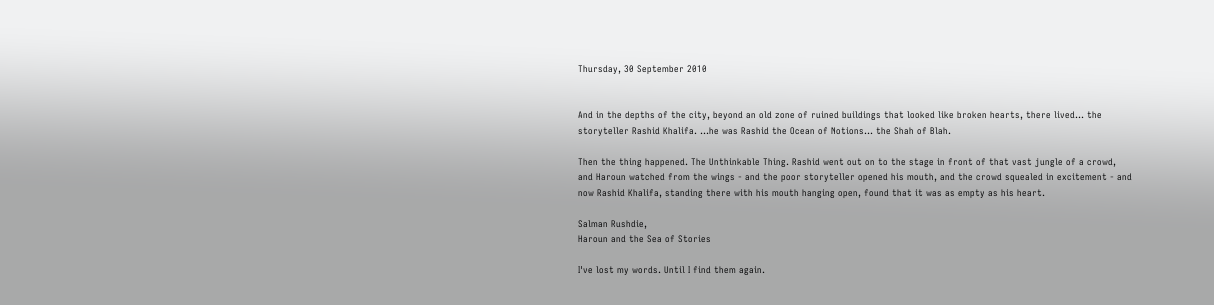Thursday, 30 September 2010


And in the depths of the city, beyond an old zone of ruined buildings that looked like broken hearts, there lived... the storyteller Rashid Khalifa. ...he was Rashid the Ocean of Notions... the Shah of Blah.

Then the thing happened. The Unthinkable Thing. Rashid went out on to the stage in front of that vast jungle of a crowd, and Haroun watched from the wings - and the poor storyteller opened his mouth, and the crowd squealed in excitement - and now Rashid Khalifa, standing there with his mouth hanging open, found that it was as empty as his heart.

Salman Rushdie,
Haroun and the Sea of Stories

I've lost my words. Until I find them again.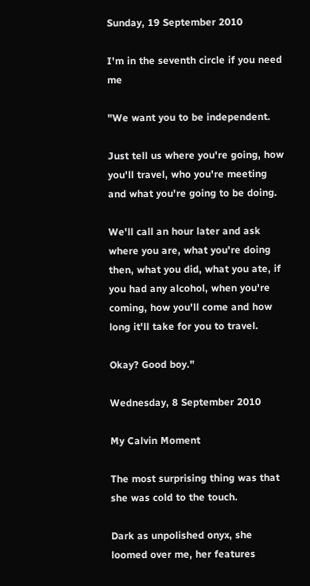Sunday, 19 September 2010

I'm in the seventh circle if you need me

"We want you to be independent.

Just tell us where you're going, how you'll travel, who you're meeting and what you're going to be doing.

We'll call an hour later and ask where you are, what you're doing then, what you did, what you ate, if you had any alcohol, when you're coming, how you'll come and how long it'll take for you to travel.

Okay? Good boy."

Wednesday, 8 September 2010

My Calvin Moment

The most surprising thing was that she was cold to the touch.

Dark as unpolished onyx, she loomed over me, her features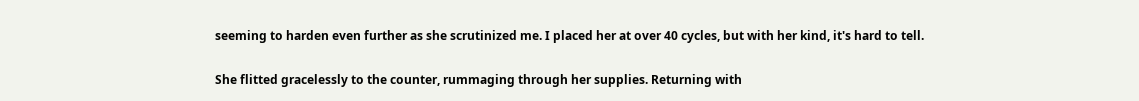seeming to harden even further as she scrutinized me. I placed her at over 40 cycles, but with her kind, it's hard to tell.

She flitted gracelessly to the counter, rummaging through her supplies. Returning with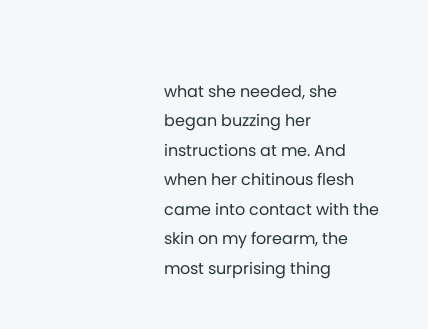what she needed, she began buzzing her instructions at me. And when her chitinous flesh came into contact with the skin on my forearm, the most surprising thing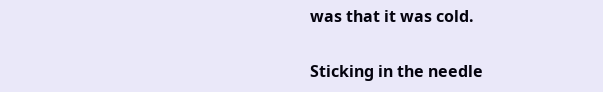was that it was cold.

Sticking in the needle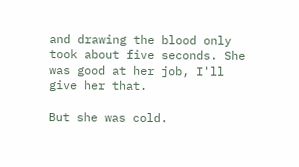and drawing the blood only took about five seconds. She was good at her job, I'll give her that.

But she was cold.